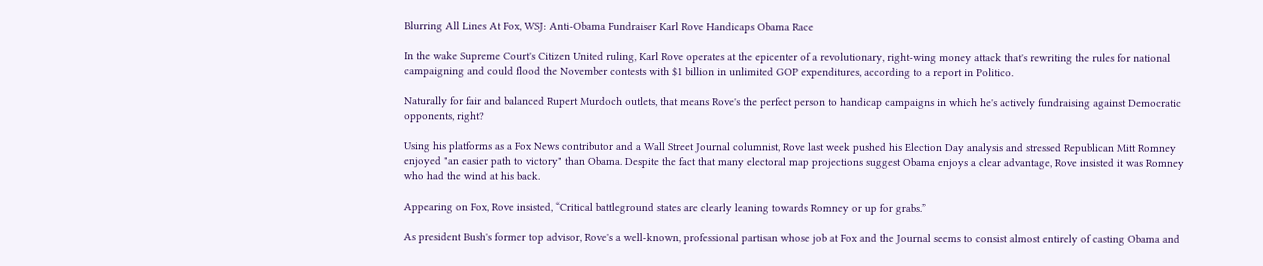Blurring All Lines At Fox, WSJ: Anti-Obama Fundraiser Karl Rove Handicaps Obama Race

In the wake Supreme Court's Citizen United ruling, Karl Rove operates at the epicenter of a revolutionary, right-wing money attack that's rewriting the rules for national campaigning and could flood the November contests with $1 billion in unlimited GOP expenditures, according to a report in Politico.

Naturally for fair and balanced Rupert Murdoch outlets, that means Rove's the perfect person to handicap campaigns in which he's actively fundraising against Democratic opponents, right?

Using his platforms as a Fox News contributor and a Wall Street Journal columnist, Rove last week pushed his Election Day analysis and stressed Republican Mitt Romney enjoyed "an easier path to victory" than Obama. Despite the fact that many electoral map projections suggest Obama enjoys a clear advantage, Rove insisted it was Romney who had the wind at his back.

Appearing on Fox, Rove insisted, “Critical battleground states are clearly leaning towards Romney or up for grabs.”

As president Bush's former top advisor, Rove's a well-known, professional partisan whose job at Fox and the Journal seems to consist almost entirely of casting Obama and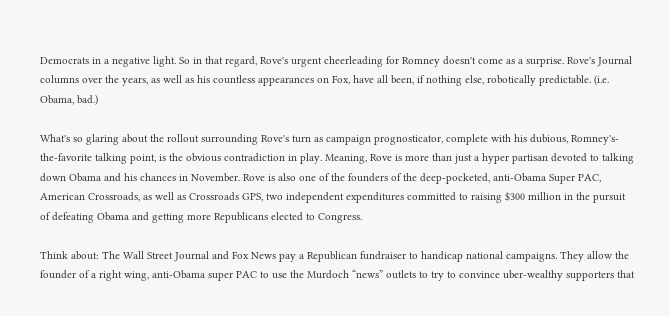Democrats in a negative light. So in that regard, Rove's urgent cheerleading for Romney doesn't come as a surprise. Rove's Journal columns over the years, as well as his countless appearances on Fox, have all been, if nothing else, robotically predictable. (i.e. Obama, bad.)

What's so glaring about the rollout surrounding Rove's turn as campaign prognosticator, complete with his dubious, Romney's-the-favorite talking point, is the obvious contradiction in play. Meaning, Rove is more than just a hyper partisan devoted to talking down Obama and his chances in November. Rove is also one of the founders of the deep-pocketed, anti-Obama Super PAC, American Crossroads, as well as Crossroads GPS, two independent expenditures committed to raising $300 million in the pursuit of defeating Obama and getting more Republicans elected to Congress.

Think about: The Wall Street Journal and Fox News pay a Republican fundraiser to handicap national campaigns. They allow the founder of a right wing, anti-Obama super PAC to use the Murdoch “news” outlets to try to convince uber-wealthy supporters that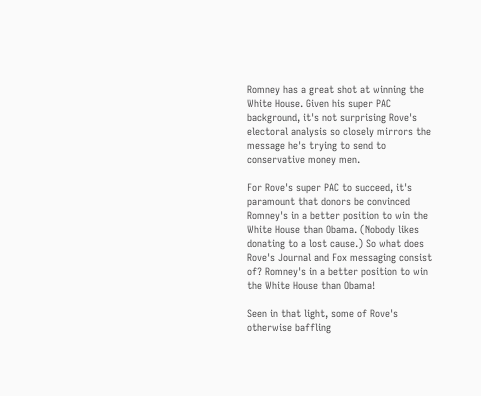Romney has a great shot at winning the White House. Given his super PAC background, it's not surprising Rove's electoral analysis so closely mirrors the message he's trying to send to conservative money men.

For Rove's super PAC to succeed, it's paramount that donors be convinced Romney's in a better position to win the White House than Obama. (Nobody likes donating to a lost cause.) So what does Rove's Journal and Fox messaging consist of? Romney's in a better position to win the White House than Obama!

Seen in that light, some of Rove's otherwise baffling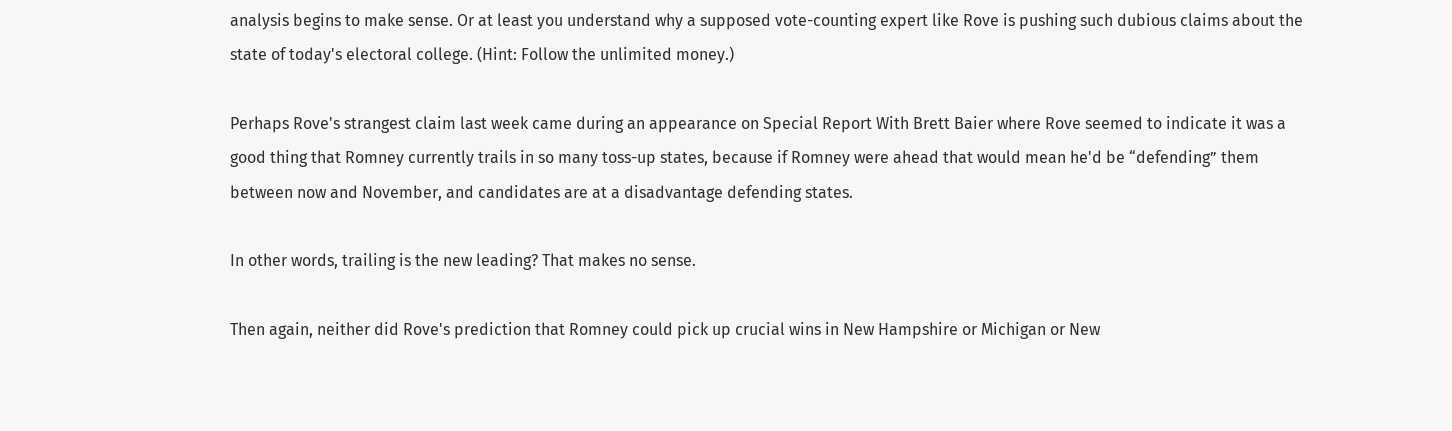analysis begins to make sense. Or at least you understand why a supposed vote-counting expert like Rove is pushing such dubious claims about the state of today's electoral college. (Hint: Follow the unlimited money.)

Perhaps Rove's strangest claim last week came during an appearance on Special Report With Brett Baier where Rove seemed to indicate it was a good thing that Romney currently trails in so many toss-up states, because if Romney were ahead that would mean he'd be “defending” them between now and November, and candidates are at a disadvantage defending states.

In other words, trailing is the new leading? That makes no sense.

Then again, neither did Rove's prediction that Romney could pick up crucial wins in New Hampshire or Michigan or New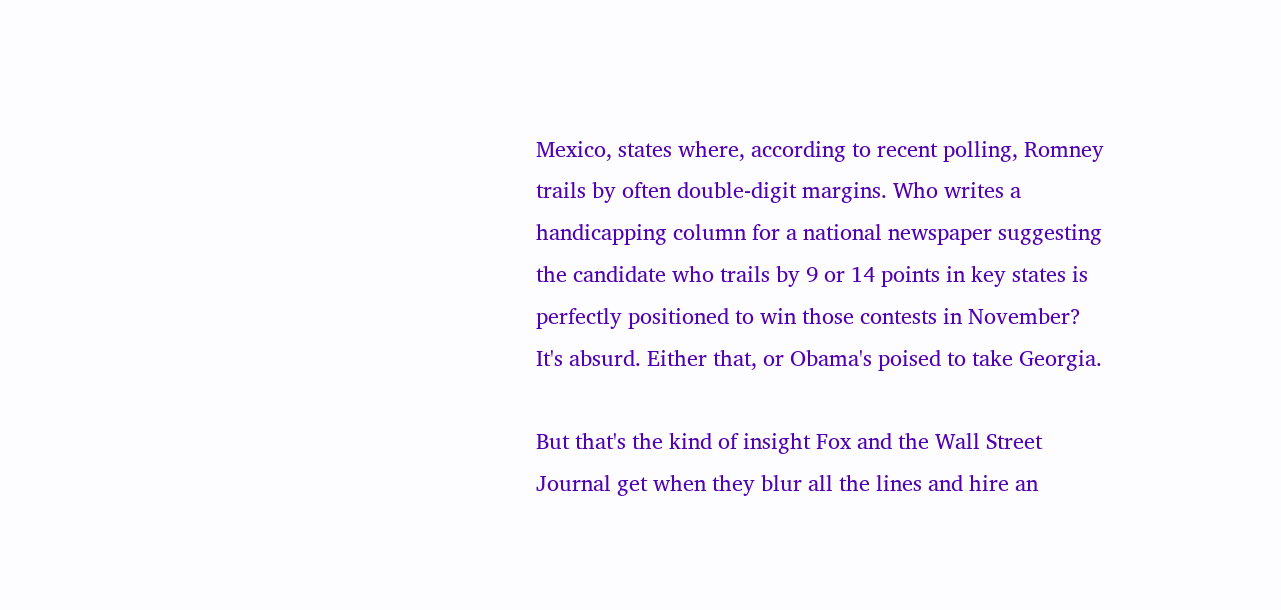Mexico, states where, according to recent polling, Romney trails by often double-digit margins. Who writes a handicapping column for a national newspaper suggesting the candidate who trails by 9 or 14 points in key states is perfectly positioned to win those contests in November? It's absurd. Either that, or Obama's poised to take Georgia.

But that's the kind of insight Fox and the Wall Street Journal get when they blur all the lines and hire an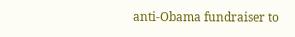anti-Obama fundraiser to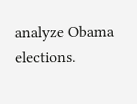analyze Obama elections.